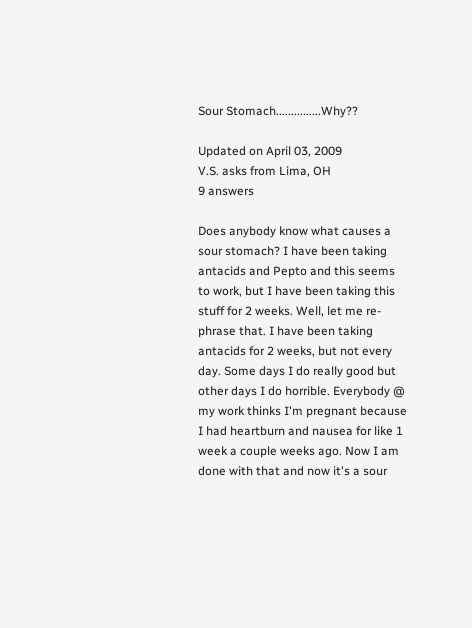Sour Stomach...............Why??

Updated on April 03, 2009
V.S. asks from Lima, OH
9 answers

Does anybody know what causes a sour stomach? I have been taking antacids and Pepto and this seems to work, but I have been taking this stuff for 2 weeks. Well, let me re-phrase that. I have been taking antacids for 2 weeks, but not every day. Some days I do really good but other days I do horrible. Everybody @ my work thinks I'm pregnant because I had heartburn and nausea for like 1 week a couple weeks ago. Now I am done with that and now it's a sour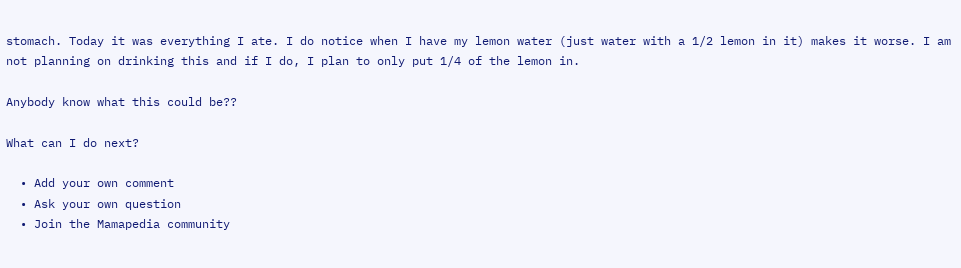stomach. Today it was everything I ate. I do notice when I have my lemon water (just water with a 1/2 lemon in it) makes it worse. I am not planning on drinking this and if I do, I plan to only put 1/4 of the lemon in.

Anybody know what this could be??

What can I do next?

  • Add your own comment
  • Ask your own question
  • Join the Mamapedia community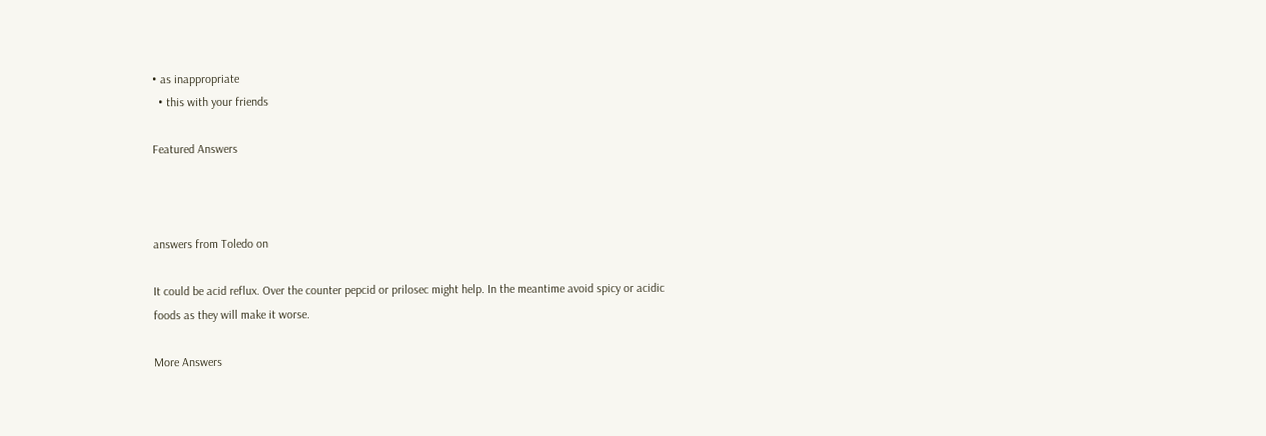• as inappropriate
  • this with your friends

Featured Answers



answers from Toledo on

It could be acid reflux. Over the counter pepcid or prilosec might help. In the meantime avoid spicy or acidic foods as they will make it worse.

More Answers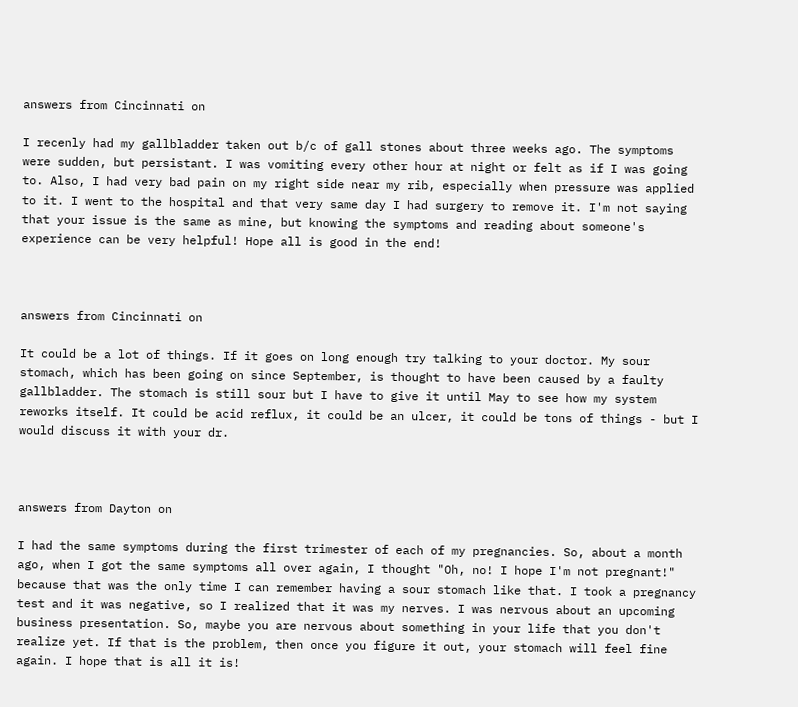answers from Cincinnati on

I recenly had my gallbladder taken out b/c of gall stones about three weeks ago. The symptoms were sudden, but persistant. I was vomiting every other hour at night or felt as if I was going to. Also, I had very bad pain on my right side near my rib, especially when pressure was applied to it. I went to the hospital and that very same day I had surgery to remove it. I'm not saying that your issue is the same as mine, but knowing the symptoms and reading about someone's experience can be very helpful! Hope all is good in the end!



answers from Cincinnati on

It could be a lot of things. If it goes on long enough try talking to your doctor. My sour stomach, which has been going on since September, is thought to have been caused by a faulty gallbladder. The stomach is still sour but I have to give it until May to see how my system reworks itself. It could be acid reflux, it could be an ulcer, it could be tons of things - but I would discuss it with your dr.



answers from Dayton on

I had the same symptoms during the first trimester of each of my pregnancies. So, about a month ago, when I got the same symptoms all over again, I thought "Oh, no! I hope I'm not pregnant!" because that was the only time I can remember having a sour stomach like that. I took a pregnancy test and it was negative, so I realized that it was my nerves. I was nervous about an upcoming business presentation. So, maybe you are nervous about something in your life that you don't realize yet. If that is the problem, then once you figure it out, your stomach will feel fine again. I hope that is all it is!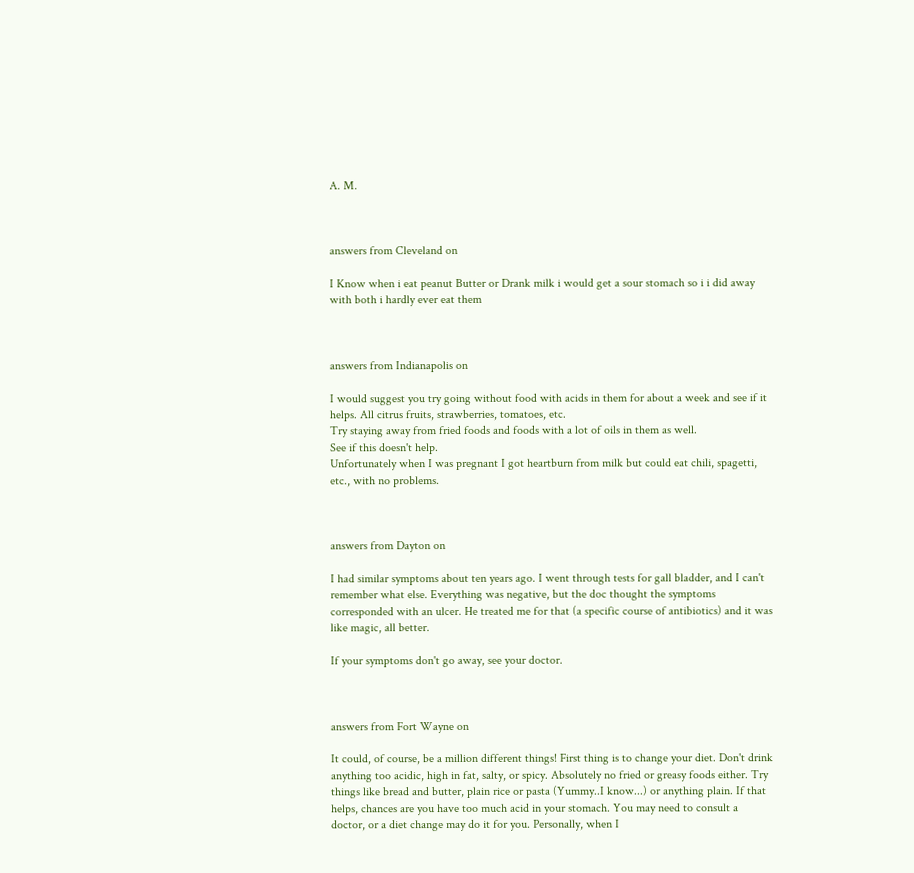A. M.



answers from Cleveland on

I Know when i eat peanut Butter or Drank milk i would get a sour stomach so i i did away with both i hardly ever eat them



answers from Indianapolis on

I would suggest you try going without food with acids in them for about a week and see if it helps. All citrus fruits, strawberries, tomatoes, etc.
Try staying away from fried foods and foods with a lot of oils in them as well.
See if this doesn't help.
Unfortunately when I was pregnant I got heartburn from milk but could eat chili, spagetti, etc., with no problems.



answers from Dayton on

I had similar symptoms about ten years ago. I went through tests for gall bladder, and I can't remember what else. Everything was negative, but the doc thought the symptoms corresponded with an ulcer. He treated me for that (a specific course of antibiotics) and it was like magic, all better.

If your symptoms don't go away, see your doctor.



answers from Fort Wayne on

It could, of course, be a million different things! First thing is to change your diet. Don't drink anything too acidic, high in fat, salty, or spicy. Absolutely no fried or greasy foods either. Try things like bread and butter, plain rice or pasta (Yummy..I know...) or anything plain. If that helps, chances are you have too much acid in your stomach. You may need to consult a doctor, or a diet change may do it for you. Personally, when I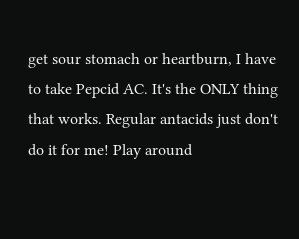get sour stomach or heartburn, I have to take Pepcid AC. It's the ONLY thing that works. Regular antacids just don't do it for me! Play around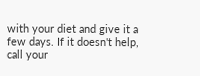with your diet and give it a few days. If it doesn't help, call your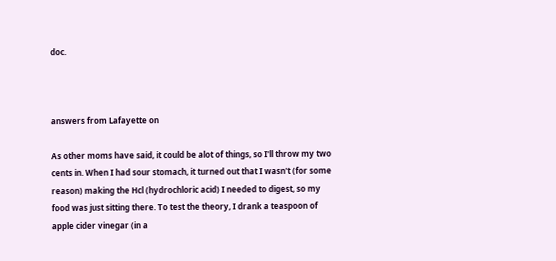doc.



answers from Lafayette on

As other moms have said, it could be alot of things, so I'll throw my two cents in. When I had sour stomach, it turned out that I wasn't (for some reason) making the Hcl (hydrochloric acid) I needed to digest, so my food was just sitting there. To test the theory, I drank a teaspoon of apple cider vinegar (in a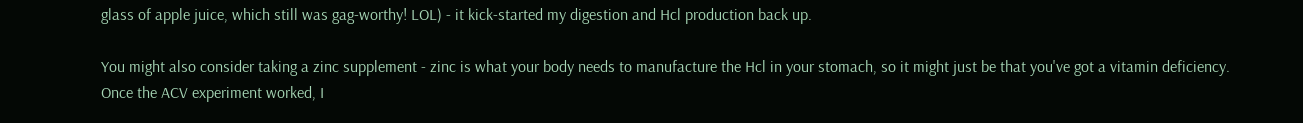glass of apple juice, which still was gag-worthy! LOL) - it kick-started my digestion and Hcl production back up.

You might also consider taking a zinc supplement - zinc is what your body needs to manufacture the Hcl in your stomach, so it might just be that you've got a vitamin deficiency. Once the ACV experiment worked, I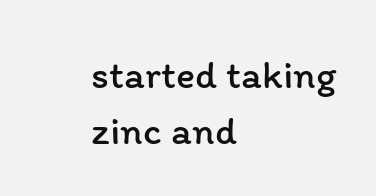started taking zinc and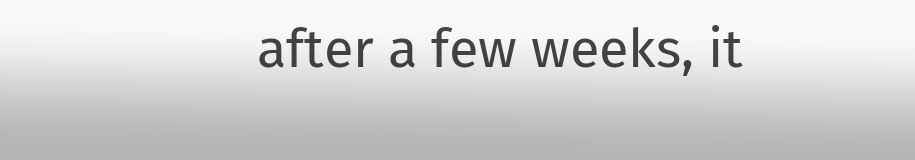after a few weeks, it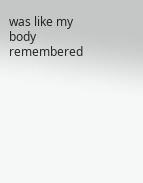was like my body remembered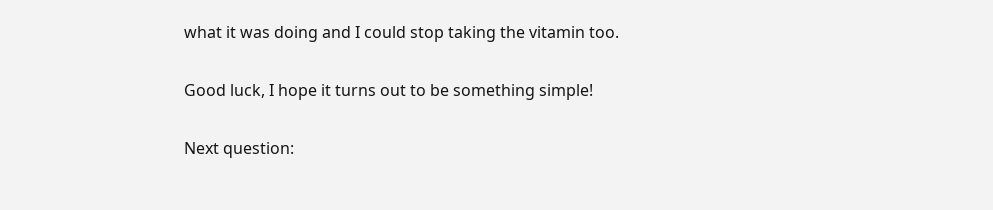what it was doing and I could stop taking the vitamin too.

Good luck, I hope it turns out to be something simple!

Next question: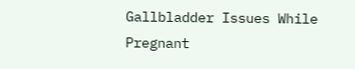Gallbladder Issues While Pregnant